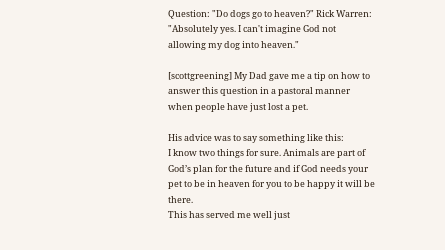Question: "Do dogs go to heaven?" Rick Warren: "Absolutely yes. I can't imagine God not allowing my dog into heaven."

[scottgreening] My Dad gave me a tip on how to answer this question in a pastoral manner when people have just lost a pet.

His advice was to say something like this:
I know two things for sure. Animals are part of God’s plan for the future and if God needs your pet to be in heaven for you to be happy it will be there.
This has served me well just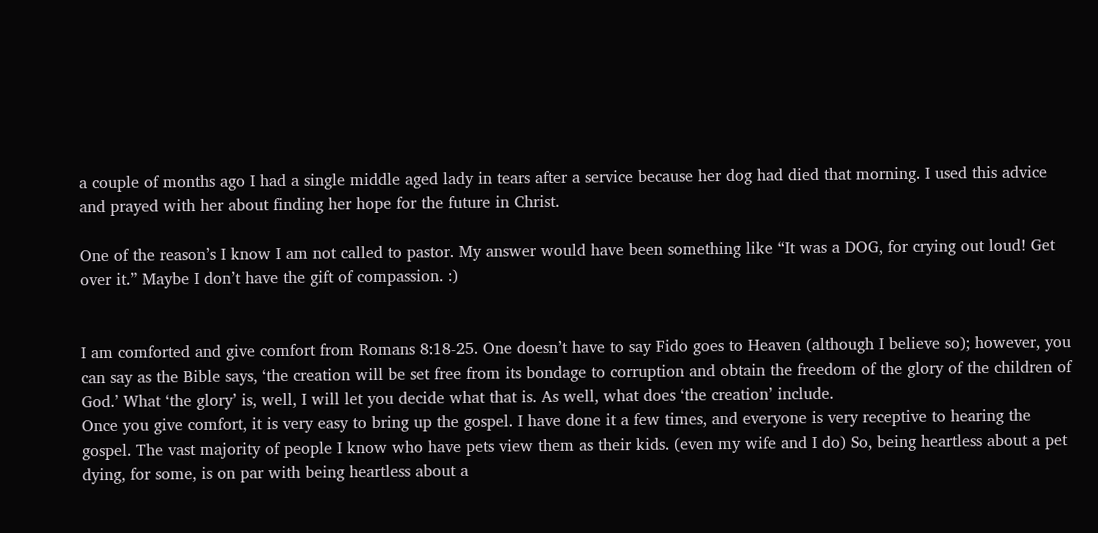a couple of months ago I had a single middle aged lady in tears after a service because her dog had died that morning. I used this advice and prayed with her about finding her hope for the future in Christ.

One of the reason’s I know I am not called to pastor. My answer would have been something like “It was a DOG, for crying out loud! Get over it.” Maybe I don’t have the gift of compassion. :)


I am comforted and give comfort from Romans 8:18-25. One doesn’t have to say Fido goes to Heaven (although I believe so); however, you can say as the Bible says, ‘the creation will be set free from its bondage to corruption and obtain the freedom of the glory of the children of God.’ What ‘the glory’ is, well, I will let you decide what that is. As well, what does ‘the creation’ include.
Once you give comfort, it is very easy to bring up the gospel. I have done it a few times, and everyone is very receptive to hearing the gospel. The vast majority of people I know who have pets view them as their kids. (even my wife and I do) So, being heartless about a pet dying, for some, is on par with being heartless about a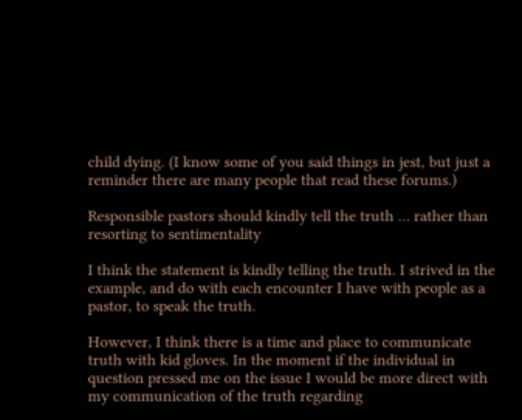child dying. (I know some of you said things in jest, but just a reminder there are many people that read these forums.)

Responsible pastors should kindly tell the truth … rather than resorting to sentimentality

I think the statement is kindly telling the truth. I strived in the example, and do with each encounter I have with people as a pastor, to speak the truth.

However, I think there is a time and place to communicate truth with kid gloves. In the moment if the individual in question pressed me on the issue I would be more direct with my communication of the truth regarding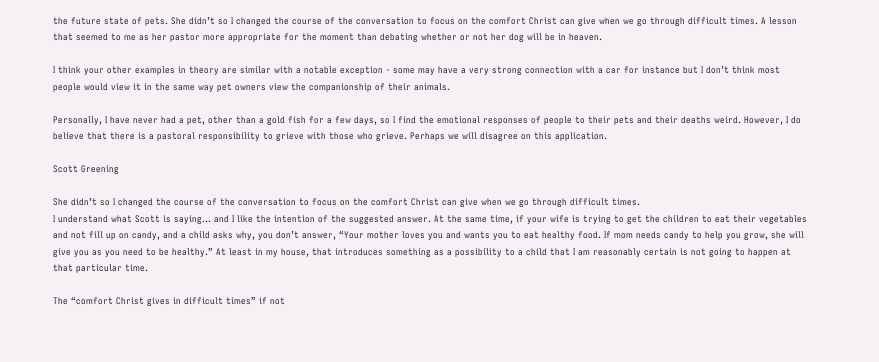the future state of pets. She didn’t so I changed the course of the conversation to focus on the comfort Christ can give when we go through difficult times. A lesson that seemed to me as her pastor more appropriate for the moment than debating whether or not her dog will be in heaven.

I think your other examples in theory are similar with a notable exception - some may have a very strong connection with a car for instance but I don’t think most people would view it in the same way pet owners view the companionship of their animals.

Personally, I have never had a pet, other than a gold fish for a few days, so I find the emotional responses of people to their pets and their deaths weird. However, I do believe that there is a pastoral responsibility to grieve with those who grieve. Perhaps we will disagree on this application.

Scott Greening

She didn’t so I changed the course of the conversation to focus on the comfort Christ can give when we go through difficult times.
I understand what Scott is saying… and I like the intention of the suggested answer. At the same time, if your wife is trying to get the children to eat their vegetables and not fill up on candy, and a child asks why, you don’t answer, “Your mother loves you and wants you to eat healthy food. If mom needs candy to help you grow, she will give you as you need to be healthy.” At least in my house, that introduces something as a possibility to a child that I am reasonably certain is not going to happen at that particular time.

The “comfort Christ gives in difficult times” if not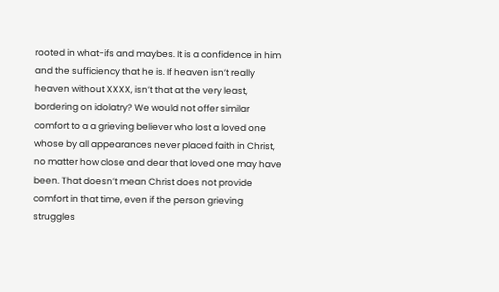rooted in what-ifs and maybes. It is a confidence in him and the sufficiency that he is. If heaven isn’t really heaven without XXXX, isn’t that at the very least, bordering on idolatry? We would not offer similar comfort to a a grieving believer who lost a loved one whose by all appearances never placed faith in Christ, no matter how close and dear that loved one may have been. That doesn’t mean Christ does not provide comfort in that time, even if the person grieving struggles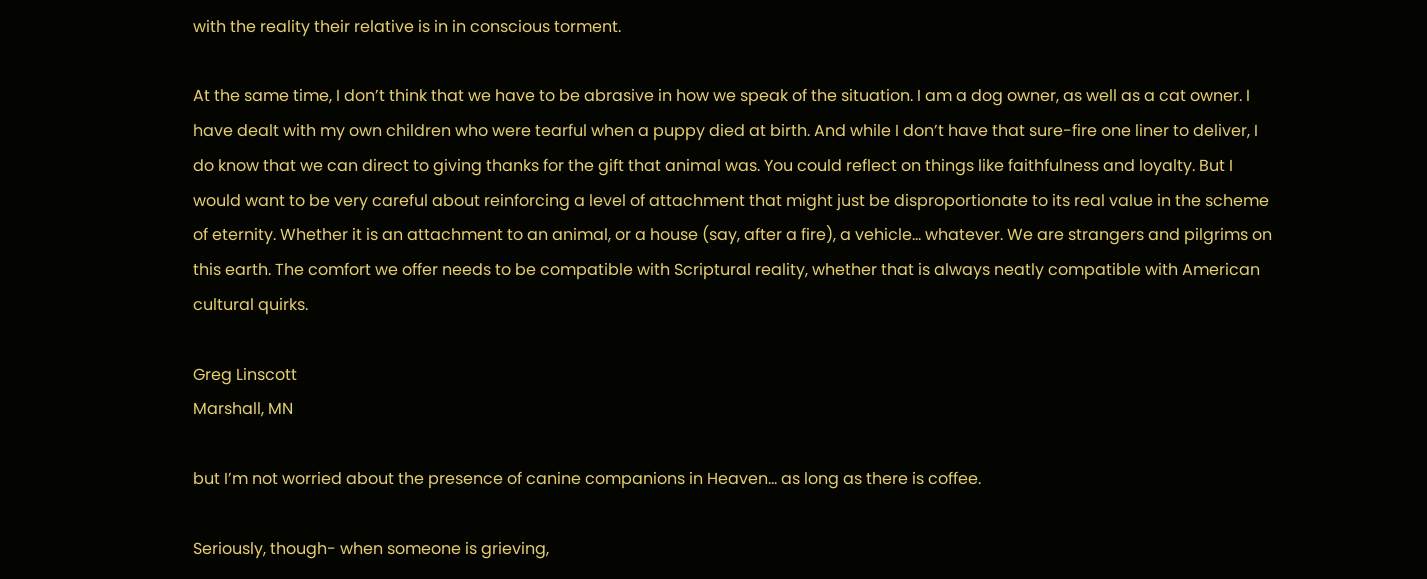with the reality their relative is in in conscious torment.

At the same time, I don’t think that we have to be abrasive in how we speak of the situation. I am a dog owner, as well as a cat owner. I have dealt with my own children who were tearful when a puppy died at birth. And while I don’t have that sure-fire one liner to deliver, I do know that we can direct to giving thanks for the gift that animal was. You could reflect on things like faithfulness and loyalty. But I would want to be very careful about reinforcing a level of attachment that might just be disproportionate to its real value in the scheme of eternity. Whether it is an attachment to an animal, or a house (say, after a fire), a vehicle… whatever. We are strangers and pilgrims on this earth. The comfort we offer needs to be compatible with Scriptural reality, whether that is always neatly compatible with American cultural quirks.

Greg Linscott
Marshall, MN

but I’m not worried about the presence of canine companions in Heaven… as long as there is coffee.

Seriously, though- when someone is grieving,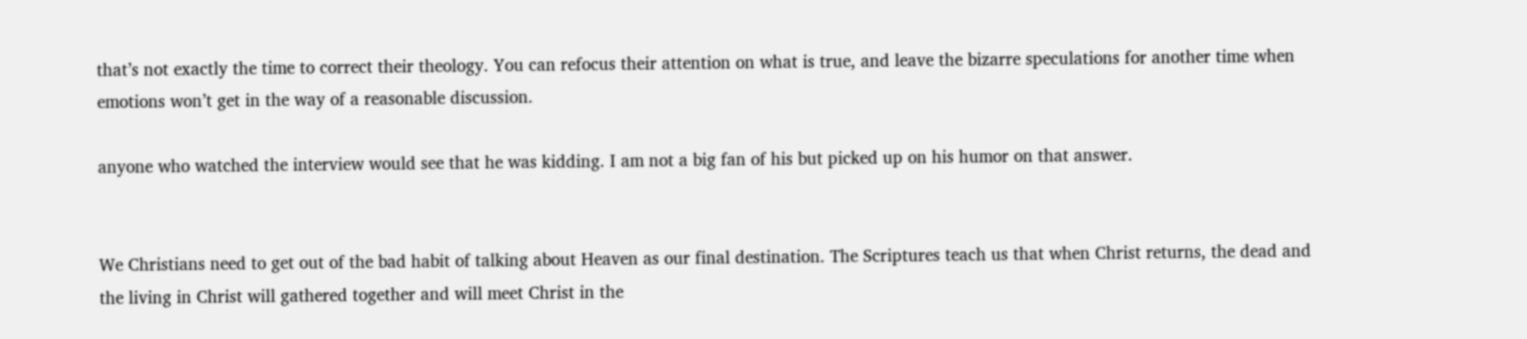that’s not exactly the time to correct their theology. You can refocus their attention on what is true, and leave the bizarre speculations for another time when emotions won’t get in the way of a reasonable discussion.

anyone who watched the interview would see that he was kidding. I am not a big fan of his but picked up on his humor on that answer.


We Christians need to get out of the bad habit of talking about Heaven as our final destination. The Scriptures teach us that when Christ returns, the dead and the living in Christ will gathered together and will meet Christ in the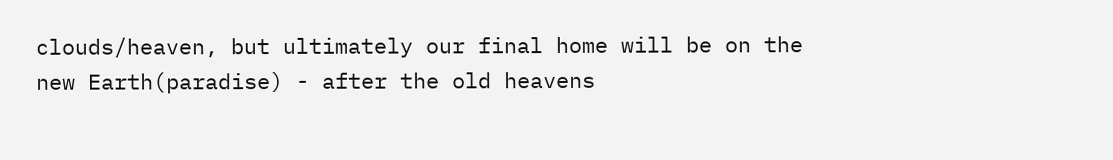clouds/heaven, but ultimately our final home will be on the new Earth(paradise) - after the old heavens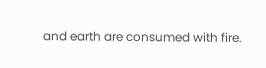and earth are consumed with fire.